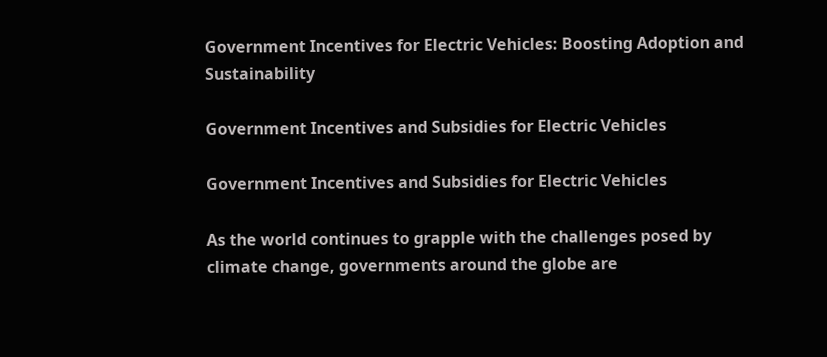Government Incentives for Electric Vehicles: Boosting Adoption and Sustainability

Government Incentives and Subsidies for Electric Vehicles

Government Incentives and Subsidies for Electric Vehicles

As the world continues to grapple with the challenges posed by climate change, governments around the globe are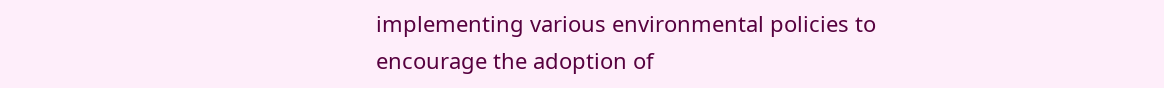implementing various environmental policies to encourage the adoption of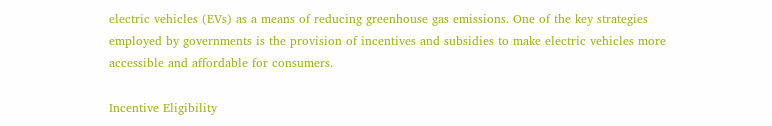electric vehicles (EVs) as a means of reducing greenhouse gas emissions. One of the key strategies employed by governments is the provision of incentives and subsidies to make electric vehicles more accessible and affordable for consumers.

Incentive Eligibility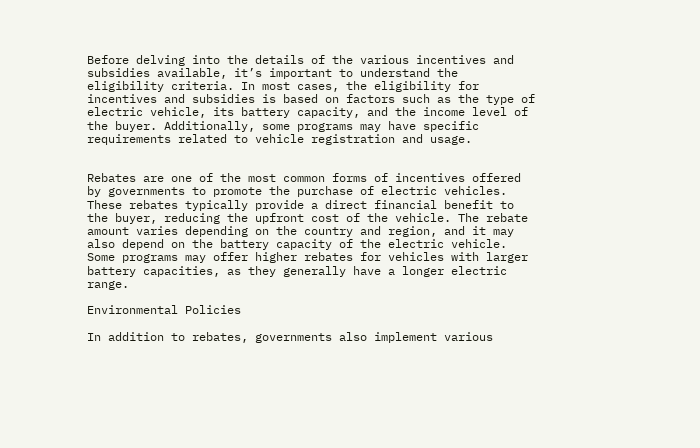Before delving into the details of the various incentives and subsidies available, it’s important to understand the eligibility criteria. In most cases, the eligibility for incentives and subsidies is based on factors such as the type of electric vehicle, its battery capacity, and the income level of the buyer. Additionally, some programs may have specific requirements related to vehicle registration and usage.


Rebates are one of the most common forms of incentives offered by governments to promote the purchase of electric vehicles. These rebates typically provide a direct financial benefit to the buyer, reducing the upfront cost of the vehicle. The rebate amount varies depending on the country and region, and it may also depend on the battery capacity of the electric vehicle. Some programs may offer higher rebates for vehicles with larger battery capacities, as they generally have a longer electric range.

Environmental Policies

In addition to rebates, governments also implement various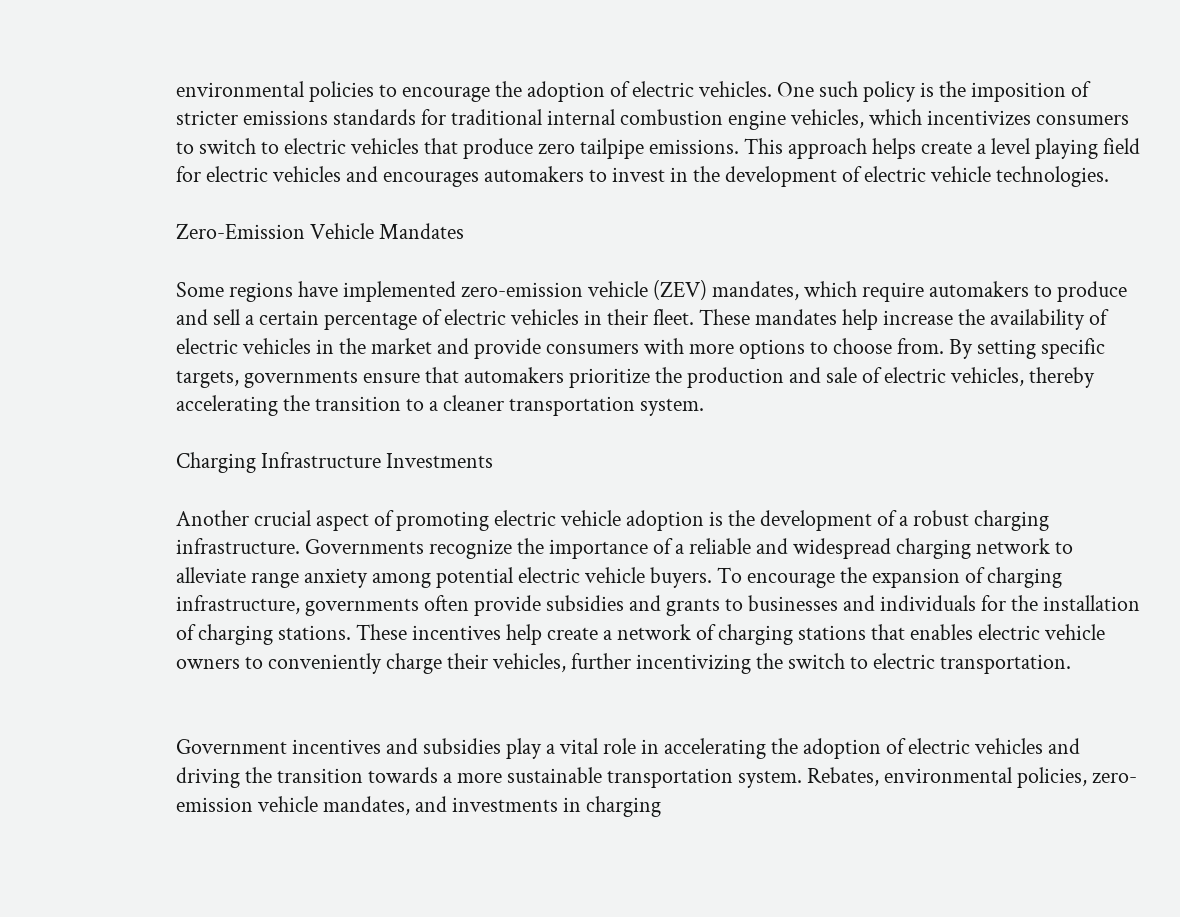environmental policies to encourage the adoption of electric vehicles. One such policy is the imposition of stricter emissions standards for traditional internal combustion engine vehicles, which incentivizes consumers to switch to electric vehicles that produce zero tailpipe emissions. This approach helps create a level playing field for electric vehicles and encourages automakers to invest in the development of electric vehicle technologies.

Zero-Emission Vehicle Mandates

Some regions have implemented zero-emission vehicle (ZEV) mandates, which require automakers to produce and sell a certain percentage of electric vehicles in their fleet. These mandates help increase the availability of electric vehicles in the market and provide consumers with more options to choose from. By setting specific targets, governments ensure that automakers prioritize the production and sale of electric vehicles, thereby accelerating the transition to a cleaner transportation system.

Charging Infrastructure Investments

Another crucial aspect of promoting electric vehicle adoption is the development of a robust charging infrastructure. Governments recognize the importance of a reliable and widespread charging network to alleviate range anxiety among potential electric vehicle buyers. To encourage the expansion of charging infrastructure, governments often provide subsidies and grants to businesses and individuals for the installation of charging stations. These incentives help create a network of charging stations that enables electric vehicle owners to conveniently charge their vehicles, further incentivizing the switch to electric transportation.


Government incentives and subsidies play a vital role in accelerating the adoption of electric vehicles and driving the transition towards a more sustainable transportation system. Rebates, environmental policies, zero-emission vehicle mandates, and investments in charging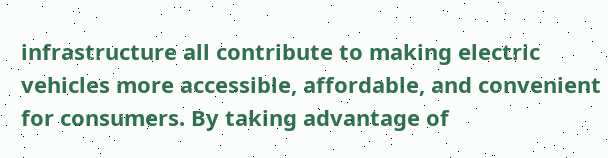infrastructure all contribute to making electric vehicles more accessible, affordable, and convenient for consumers. By taking advantage of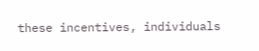these incentives, individuals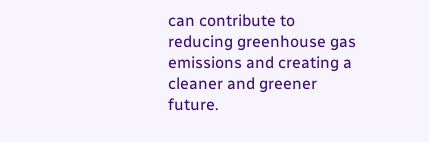can contribute to reducing greenhouse gas emissions and creating a cleaner and greener future.